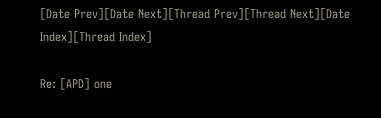[Date Prev][Date Next][Thread Prev][Thread Next][Date Index][Thread Index]

Re: [APD] one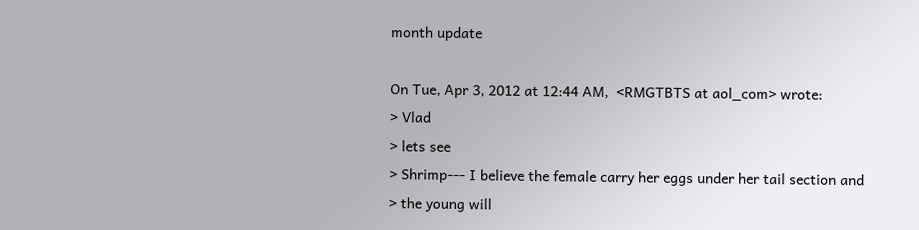month update

On Tue, Apr 3, 2012 at 12:44 AM,  <RMGTBTS at aol_com> wrote:
> Vlad
> lets see
> Shrimp--- I believe the female carry her eggs under her tail section and
> the young will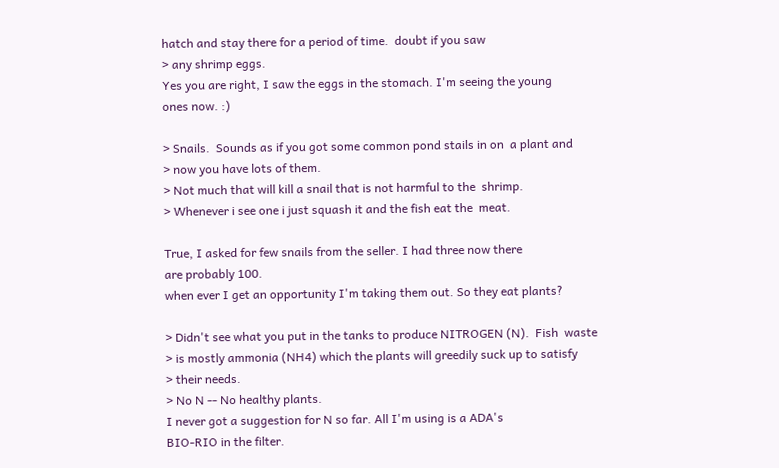hatch and stay there for a period of time.  doubt if you saw
> any shrimp eggs.
Yes you are right, I saw the eggs in the stomach. I'm seeing the young
ones now. :)

> Snails.  Sounds as if you got some common pond stails in on  a plant and
> now you have lots of them.
> Not much that will kill a snail that is not harmful to the  shrimp.
> Whenever i see one i just squash it and the fish eat the  meat.

True, I asked for few snails from the seller. I had three now there
are probably 100.
when ever I get an opportunity I'm taking them out. So they eat plants?

> Didn't see what you put in the tanks to produce NITROGEN (N).  Fish  waste
> is mostly ammonia (NH4) which the plants will greedily suck up to satisfy
> their needs.
> No N -- No healthy plants.
I never got a suggestion for N so far. All I'm using is a ADA's
BIO-RIO in the filter.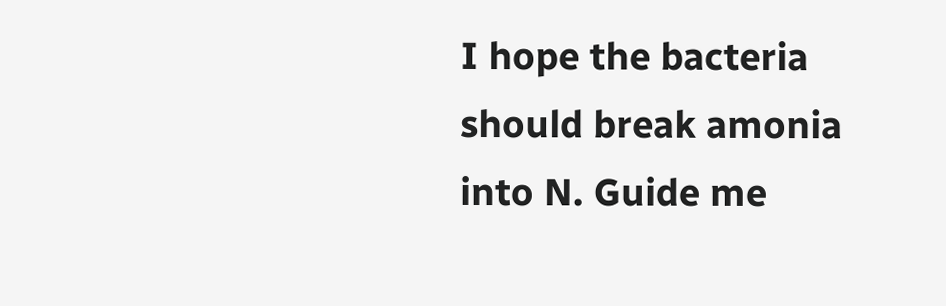I hope the bacteria should break amonia into N. Guide me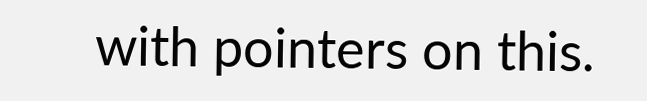with pointers on this.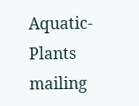Aquatic-Plants mailing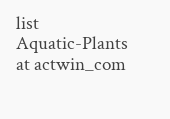list
Aquatic-Plants at actwin_com